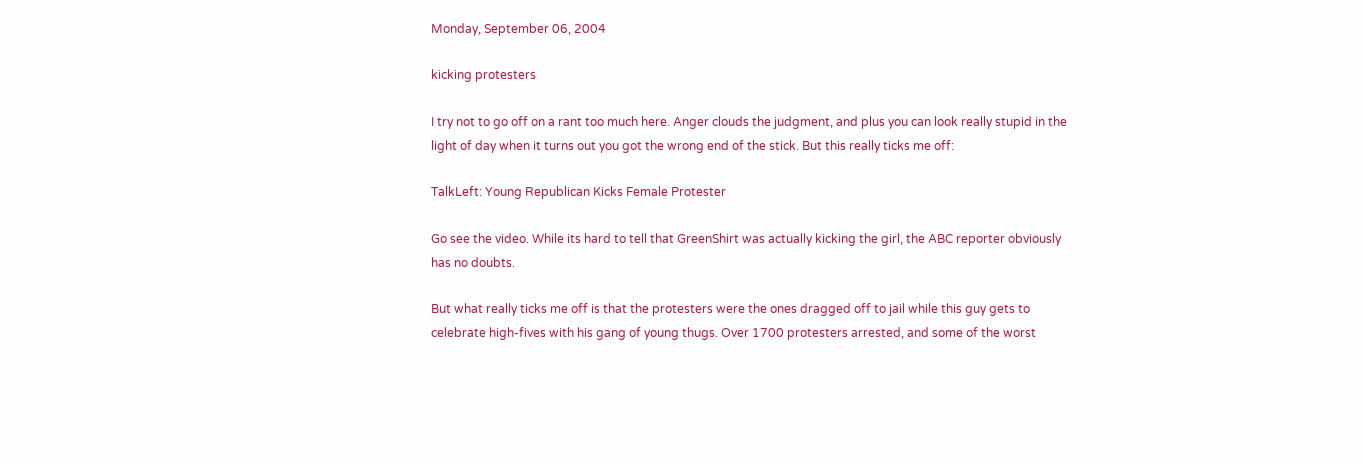Monday, September 06, 2004

kicking protesters

I try not to go off on a rant too much here. Anger clouds the judgment, and plus you can look really stupid in the light of day when it turns out you got the wrong end of the stick. But this really ticks me off:

TalkLeft: Young Republican Kicks Female Protester

Go see the video. While its hard to tell that GreenShirt was actually kicking the girl, the ABC reporter obviously has no doubts.

But what really ticks me off is that the protesters were the ones dragged off to jail while this guy gets to celebrate high-fives with his gang of young thugs. Over 1700 protesters arrested, and some of the worst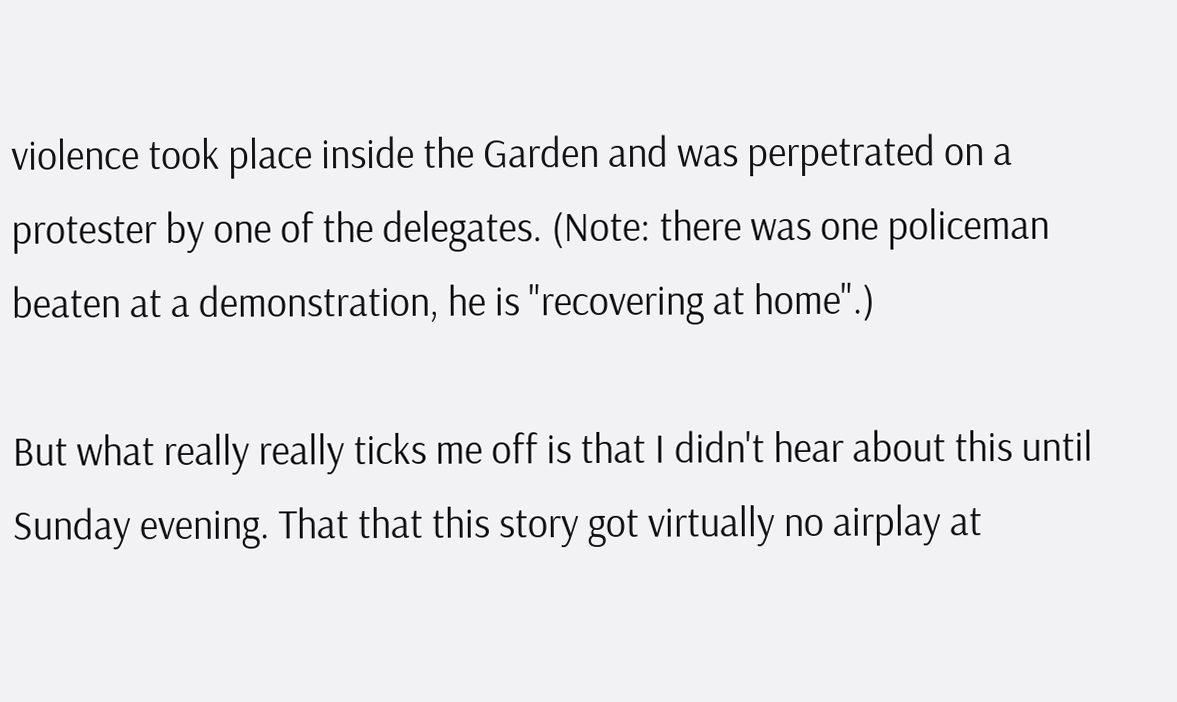violence took place inside the Garden and was perpetrated on a protester by one of the delegates. (Note: there was one policeman beaten at a demonstration, he is "recovering at home".)

But what really really ticks me off is that I didn't hear about this until Sunday evening. That that this story got virtually no airplay at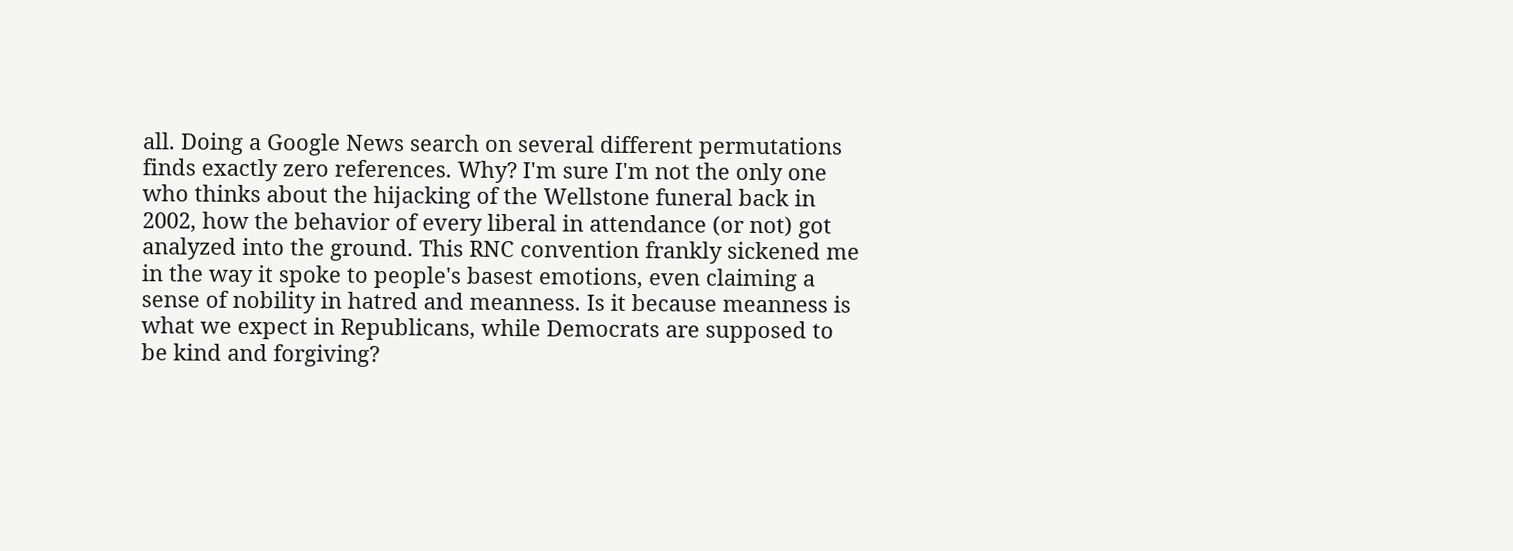all. Doing a Google News search on several different permutations finds exactly zero references. Why? I'm sure I'm not the only one who thinks about the hijacking of the Wellstone funeral back in 2002, how the behavior of every liberal in attendance (or not) got analyzed into the ground. This RNC convention frankly sickened me in the way it spoke to people's basest emotions, even claiming a sense of nobility in hatred and meanness. Is it because meanness is what we expect in Republicans, while Democrats are supposed to be kind and forgiving?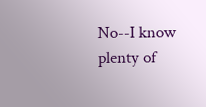No--I know plenty of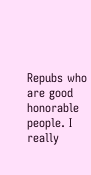Repubs who are good honorable people. I really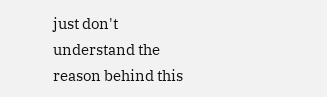just don't understand the reason behind this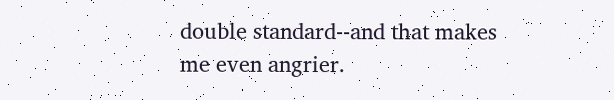double standard--and that makes me even angrier.